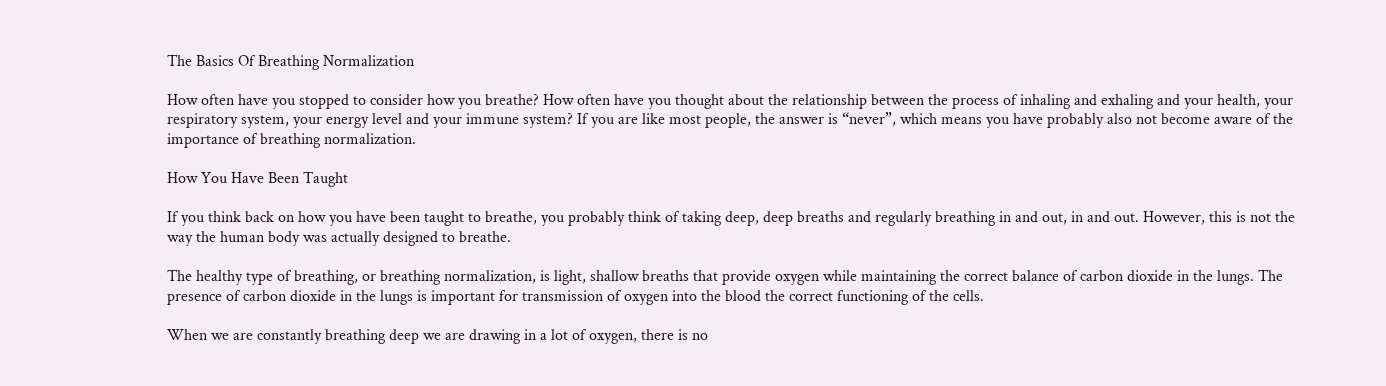The Basics Of Breathing Normalization

How often have you stopped to consider how you breathe? How often have you thought about the relationship between the process of inhaling and exhaling and your health, your respiratory system, your energy level and your immune system? If you are like most people, the answer is “never”, which means you have probably also not become aware of the importance of breathing normalization.

How You Have Been Taught

If you think back on how you have been taught to breathe, you probably think of taking deep, deep breaths and regularly breathing in and out, in and out. However, this is not the way the human body was actually designed to breathe.

The healthy type of breathing, or breathing normalization, is light, shallow breaths that provide oxygen while maintaining the correct balance of carbon dioxide in the lungs. The presence of carbon dioxide in the lungs is important for transmission of oxygen into the blood the correct functioning of the cells.

When we are constantly breathing deep we are drawing in a lot of oxygen, there is no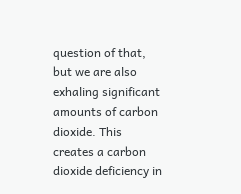question of that, but we are also exhaling significant amounts of carbon dioxide. This creates a carbon dioxide deficiency in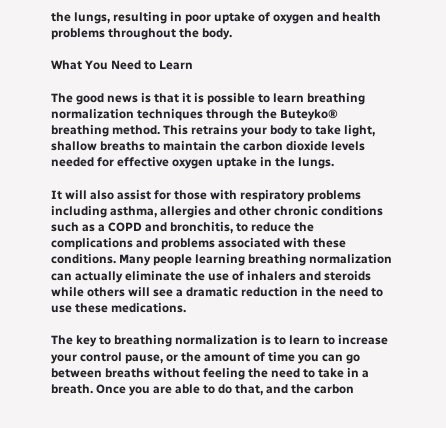the lungs, resulting in poor uptake of oxygen and health problems throughout the body.

What You Need to Learn

The good news is that it is possible to learn breathing normalization techniques through the Buteyko® breathing method. This retrains your body to take light, shallow breaths to maintain the carbon dioxide levels needed for effective oxygen uptake in the lungs.

It will also assist for those with respiratory problems including asthma, allergies and other chronic conditions such as a COPD and bronchitis, to reduce the complications and problems associated with these conditions. Many people learning breathing normalization can actually eliminate the use of inhalers and steroids while others will see a dramatic reduction in the need to use these medications.

The key to breathing normalization is to learn to increase your control pause, or the amount of time you can go between breaths without feeling the need to take in a breath. Once you are able to do that, and the carbon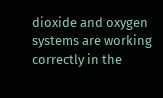dioxide and oxygen systems are working correctly in the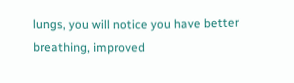lungs, you will notice you have better breathing, improved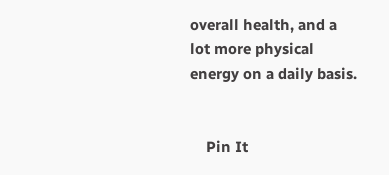overall health, and a lot more physical energy on a daily basis.


    Pin It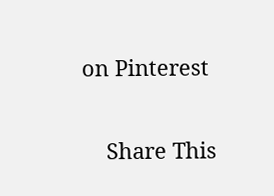on Pinterest

    Share This